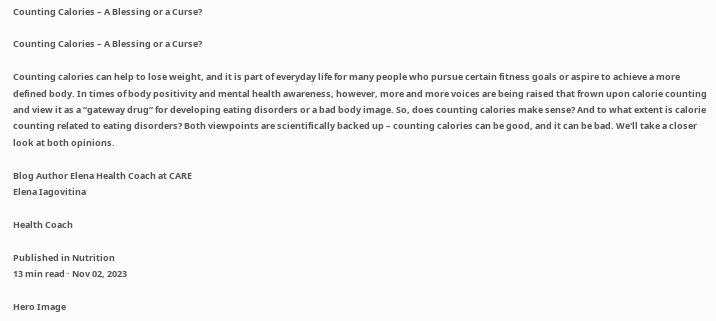Counting Calories – A Blessing or a Curse?

Counting Calories – A Blessing or a Curse?

Counting calories can help to lose weight, and it is part of everyday life for many people who pursue certain fitness goals or aspire to achieve a more defined body. In times of body positivity and mental health awareness, however, more and more voices are being raised that frown upon calorie counting and view it as a “gateway drug” for developing eating disorders or a bad body image. So, does counting calories make sense? And to what extent is calorie counting related to eating disorders? Both viewpoints are scientifically backed up – counting calories can be good, and it can be bad. We'll take a closer look at both opinions.

Blog Author Elena Health Coach at CARE
Elena Iagovitina

Health Coach

Published in Nutrition
13 min read · Nov 02, 2023

Hero Image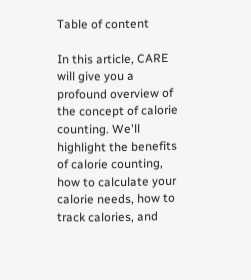Table of content

In this article, CARE will give you a profound overview of the concept of calorie counting. We'll highlight the benefits of calorie counting, how to calculate your calorie needs, how to track calories, and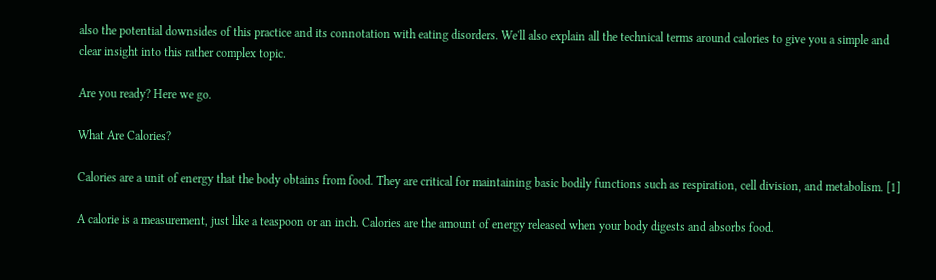also the potential downsides of this practice and its connotation with eating disorders. We'll also explain all the technical terms around calories to give you a simple and clear insight into this rather complex topic.

Are you ready? Here we go.

What Are Calories?

Calories are a unit of energy that the body obtains from food. They are critical for maintaining basic bodily functions such as respiration, cell division, and metabolism. [1]

A calorie is a measurement, just like a teaspoon or an inch. Calories are the amount of energy released when your body digests and absorbs food.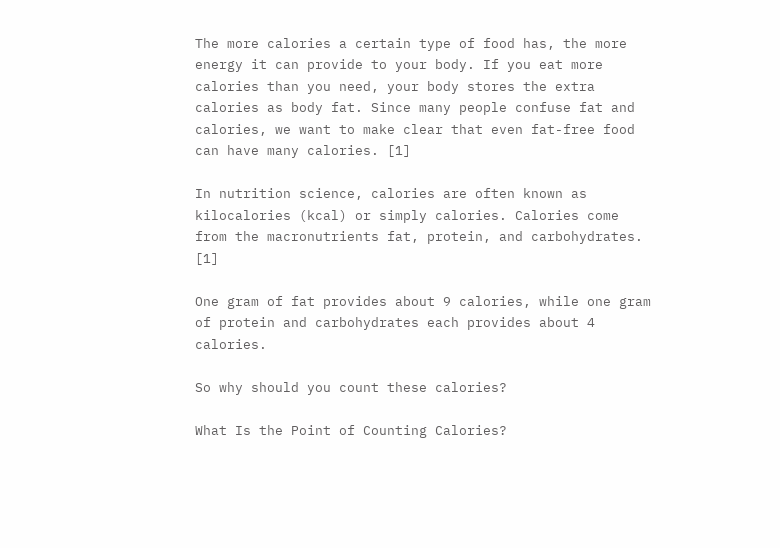The more calories a certain type of food has, the more energy it can provide to your body. If you eat more calories than you need, your body stores the extra calories as body fat. Since many people confuse fat and calories, we want to make clear that even fat-free food can have many calories. [1]

In nutrition science, calories are often known as kilocalories (kcal) or simply calories. Calories come from the macronutrients fat, protein, and carbohydrates. [1]

One gram of fat provides about 9 calories, while one gram of protein and carbohydrates each provides about 4 calories.

So why should you count these calories?

What Is the Point of Counting Calories?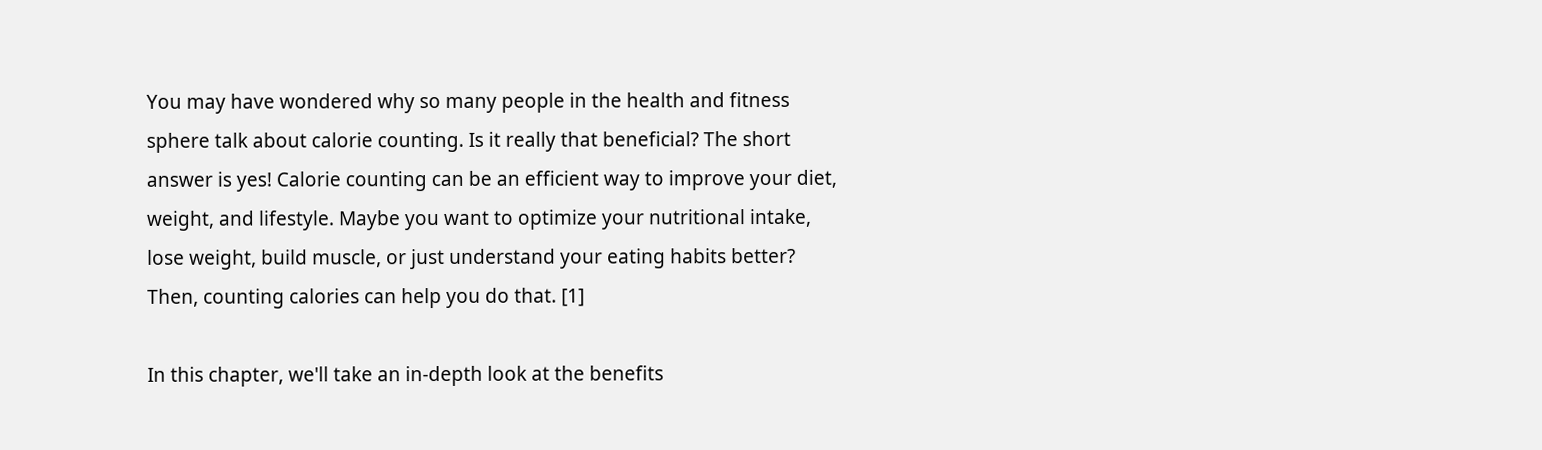You may have wondered why so many people in the health and fitness sphere talk about calorie counting. Is it really that beneficial? The short answer is yes! Calorie counting can be an efficient way to improve your diet, weight, and lifestyle. Maybe you want to optimize your nutritional intake, lose weight, build muscle, or just understand your eating habits better? Then, counting calories can help you do that. [1]

In this chapter, we'll take an in-depth look at the benefits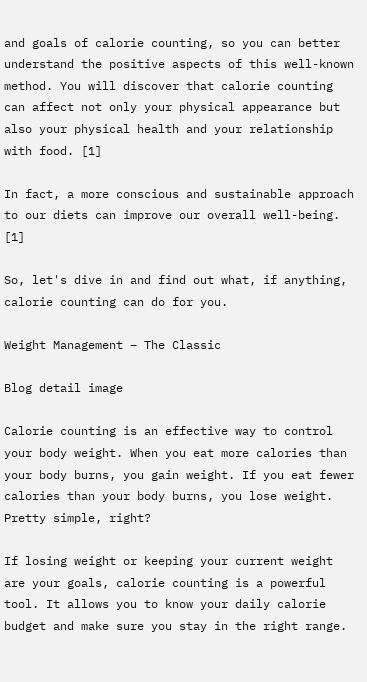and goals of calorie counting, so you can better understand the positive aspects of this well-known method. You will discover that calorie counting can affect not only your physical appearance but also your physical health and your relationship with food. [1]

In fact, a more conscious and sustainable approach to our diets can improve our overall well-being. [1]

So, let's dive in and find out what, if anything, calorie counting can do for you.

Weight Management – The Classic

Blog detail image

Calorie counting is an effective way to control your body weight. When you eat more calories than your body burns, you gain weight. If you eat fewer calories than your body burns, you lose weight. Pretty simple, right?

If losing weight or keeping your current weight are your goals, calorie counting is a powerful tool. It allows you to know your daily calorie budget and make sure you stay in the right range.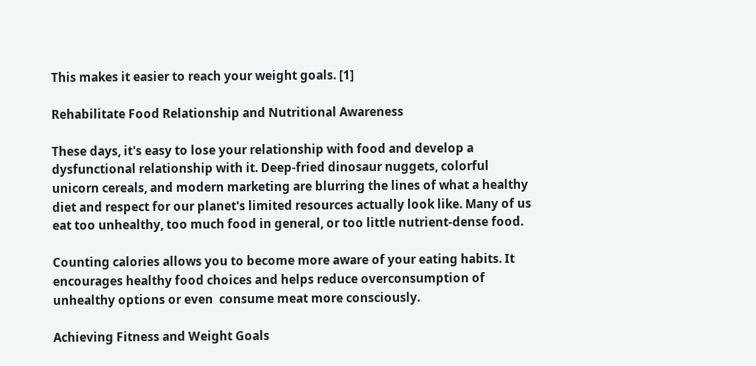This makes it easier to reach your weight goals. [1]

Rehabilitate Food Relationship and Nutritional Awareness

These days, it's easy to lose your relationship with food and develop a dysfunctional relationship with it. Deep-fried dinosaur nuggets, colorful unicorn cereals, and modern marketing are blurring the lines of what a healthy diet and respect for our planet's limited resources actually look like. Many of us eat too unhealthy, too much food in general, or too little nutrient-dense food.

Counting calories allows you to become more aware of your eating habits. It encourages healthy food choices and helps reduce overconsumption of unhealthy options or even  consume meat more consciously.

Achieving Fitness and Weight Goals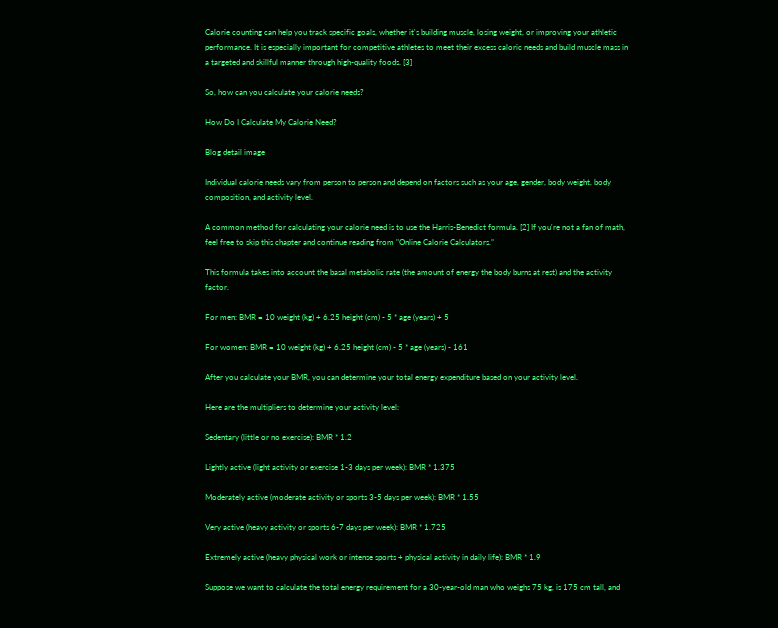Calorie counting can help you track specific goals, whether it's building muscle, losing weight, or improving your athletic performance. It is especially important for competitive athletes to meet their excess caloric needs and build muscle mass in a targeted and skillful manner through high-quality foods. [3]

So, how can you calculate your calorie needs?

How Do I Calculate My Calorie Need?

Blog detail image

Individual calorie needs vary from person to person and depend on factors such as your age, gender, body weight, body composition, and activity level.

A common method for calculating your calorie need is to use the Harris-Benedict formula. [2] If you're not a fan of math, feel free to skip this chapter and continue reading from "Online Calorie Calculators.”

This formula takes into account the basal metabolic rate (the amount of energy the body burns at rest) and the activity factor.

For men: BMR = 10 weight (kg) + 6.25 height (cm) - 5 * age (years) + 5

For women: BMR = 10 weight (kg) + 6.25 height (cm) - 5 * age (years) - 161

After you calculate your BMR, you can determine your total energy expenditure based on your activity level.

Here are the multipliers to determine your activity level:

Sedentary (little or no exercise): BMR * 1.2

Lightly active (light activity or exercise 1-3 days per week): BMR * 1.375

Moderately active (moderate activity or sports 3-5 days per week): BMR * 1.55

Very active (heavy activity or sports 6-7 days per week): BMR * 1.725

Extremely active (heavy physical work or intense sports + physical activity in daily life): BMR * 1.9

Suppose we want to calculate the total energy requirement for a 30-year-old man who weighs 75 kg, is 175 cm tall, and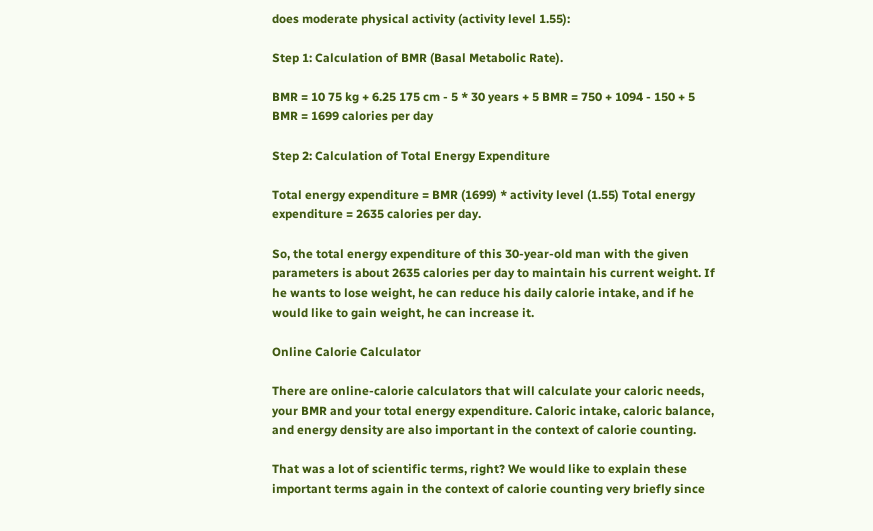does moderate physical activity (activity level 1.55):

Step 1: Calculation of BMR (Basal Metabolic Rate).

BMR = 10 75 kg + 6.25 175 cm - 5 * 30 years + 5 BMR = 750 + 1094 - 150 + 5 BMR = 1699 calories per day

Step 2: Calculation of Total Energy Expenditure

Total energy expenditure = BMR (1699) * activity level (1.55) Total energy expenditure = 2635 calories per day.

So, the total energy expenditure of this 30-year-old man with the given parameters is about 2635 calories per day to maintain his current weight. If he wants to lose weight, he can reduce his daily calorie intake, and if he would like to gain weight, he can increase it.

Online Calorie Calculator

There are online-calorie calculators that will calculate your caloric needs, your BMR and your total energy expenditure. Caloric intake, caloric balance, and energy density are also important in the context of calorie counting.

That was a lot of scientific terms, right? We would like to explain these important terms again in the context of calorie counting very briefly since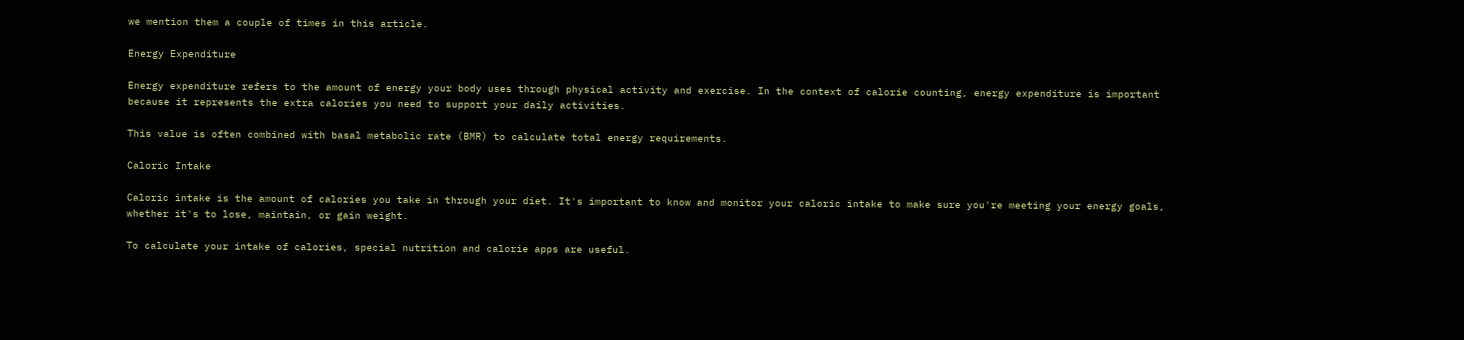we mention them a couple of times in this article.

Energy Expenditure

Energy expenditure refers to the amount of energy your body uses through physical activity and exercise. In the context of calorie counting, energy expenditure is important because it represents the extra calories you need to support your daily activities.

This value is often combined with basal metabolic rate (BMR) to calculate total energy requirements.

Caloric Intake

Caloric intake is the amount of calories you take in through your diet. It's important to know and monitor your caloric intake to make sure you're meeting your energy goals, whether it's to lose, maintain, or gain weight.

To calculate your intake of calories, special nutrition and calorie apps are useful.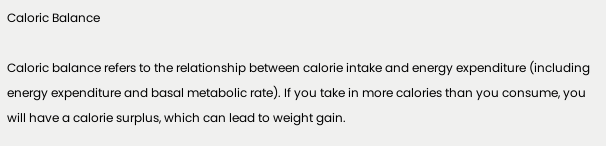Caloric Balance

Caloric balance refers to the relationship between calorie intake and energy expenditure (including energy expenditure and basal metabolic rate). If you take in more calories than you consume, you will have a calorie surplus, which can lead to weight gain.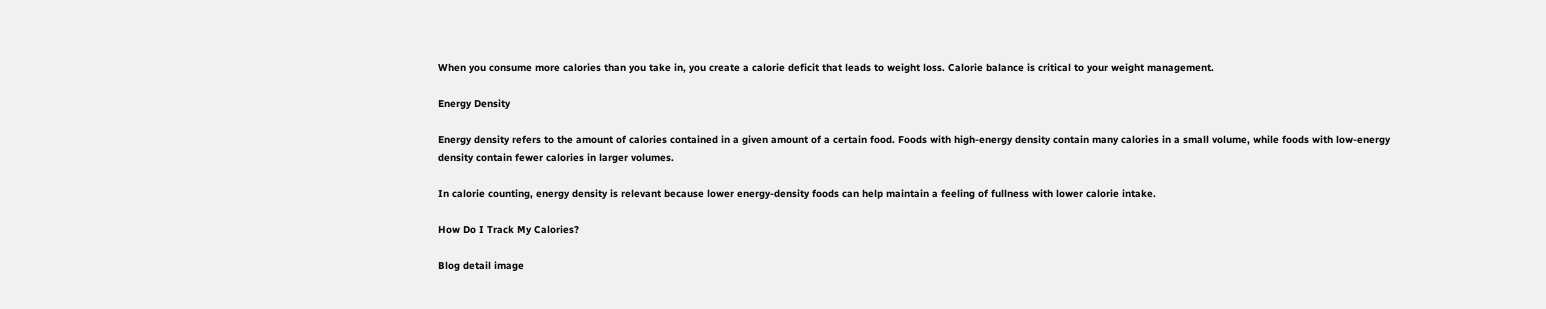When you consume more calories than you take in, you create a calorie deficit that leads to weight loss. Calorie balance is critical to your weight management.

Energy Density

Energy density refers to the amount of calories contained in a given amount of a certain food. Foods with high-energy density contain many calories in a small volume, while foods with low-energy density contain fewer calories in larger volumes.

In calorie counting, energy density is relevant because lower energy-density foods can help maintain a feeling of fullness with lower calorie intake.

How Do I Track My Calories?

Blog detail image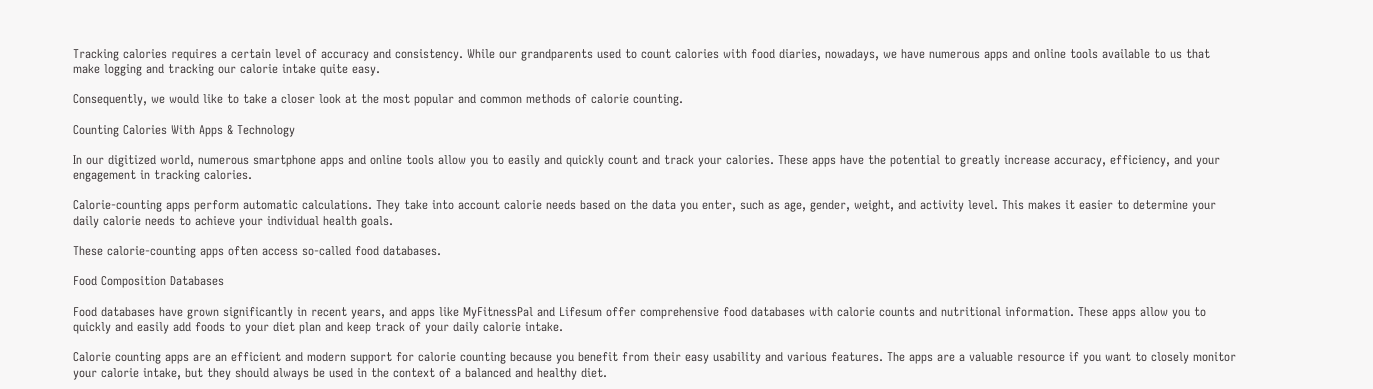Tracking calories requires a certain level of accuracy and consistency. While our grandparents used to count calories with food diaries, nowadays, we have numerous apps and online tools available to us that make logging and tracking our calorie intake quite easy.

Consequently, we would like to take a closer look at the most popular and common methods of calorie counting.

Counting Calories With Apps & Technology

In our digitized world, numerous smartphone apps and online tools allow you to easily and quickly count and track your calories. These apps have the potential to greatly increase accuracy, efficiency, and your engagement in tracking calories.

Calorie-counting apps perform automatic calculations. They take into account calorie needs based on the data you enter, such as age, gender, weight, and activity level. This makes it easier to determine your daily calorie needs to achieve your individual health goals.

These calorie-counting apps often access so-called food databases.

Food Composition Databases

Food databases have grown significantly in recent years, and apps like MyFitnessPal and Lifesum offer comprehensive food databases with calorie counts and nutritional information. These apps allow you to quickly and easily add foods to your diet plan and keep track of your daily calorie intake.

Calorie counting apps are an efficient and modern support for calorie counting because you benefit from their easy usability and various features. The apps are a valuable resource if you want to closely monitor your calorie intake, but they should always be used in the context of a balanced and healthy diet.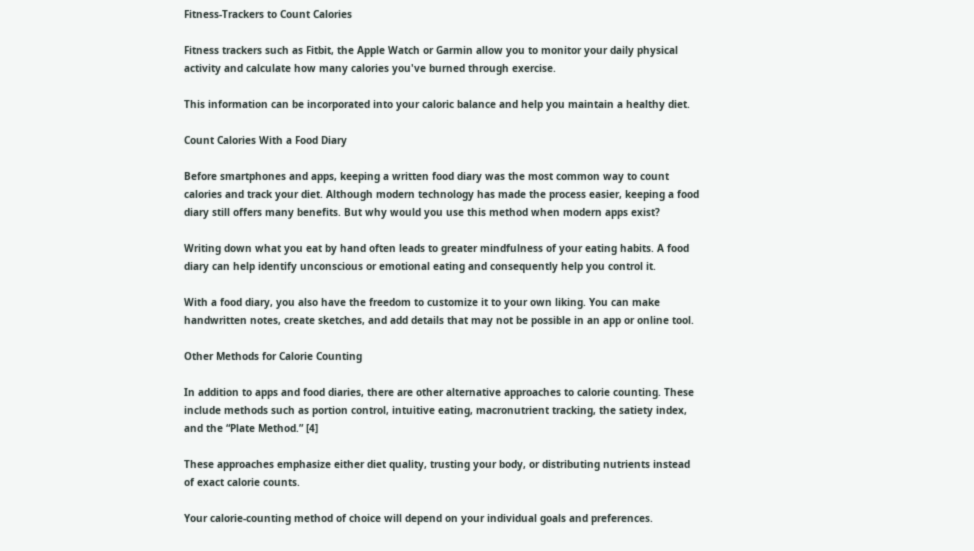Fitness-Trackers to Count Calories

Fitness trackers such as Fitbit, the Apple Watch or Garmin allow you to monitor your daily physical activity and calculate how many calories you've burned through exercise.

This information can be incorporated into your caloric balance and help you maintain a healthy diet.

Count Calories With a Food Diary

Before smartphones and apps, keeping a written food diary was the most common way to count calories and track your diet. Although modern technology has made the process easier, keeping a food diary still offers many benefits. But why would you use this method when modern apps exist?

Writing down what you eat by hand often leads to greater mindfulness of your eating habits. A food diary can help identify unconscious or emotional eating and consequently help you control it.

With a food diary, you also have the freedom to customize it to your own liking. You can make handwritten notes, create sketches, and add details that may not be possible in an app or online tool.

Other Methods for Calorie Counting

In addition to apps and food diaries, there are other alternative approaches to calorie counting. These include methods such as portion control, intuitive eating, macronutrient tracking, the satiety index, and the “Plate Method.” [4]

These approaches emphasize either diet quality, trusting your body, or distributing nutrients instead of exact calorie counts.

Your calorie-counting method of choice will depend on your individual goals and preferences.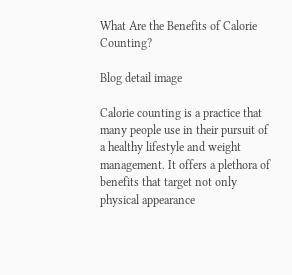What Are the Benefits of Calorie Counting?

Blog detail image

Calorie counting is a practice that many people use in their pursuit of a healthy lifestyle and weight management. It offers a plethora of benefits that target not only physical appearance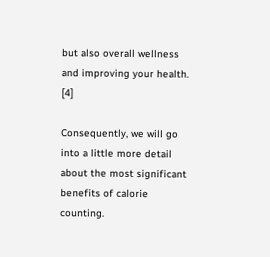but also overall wellness and improving your health. [4]

Consequently, we will go into a little more detail about the most significant benefits of calorie counting.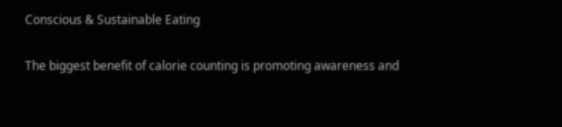Conscious & Sustainable Eating

The biggest benefit of calorie counting is promoting awareness and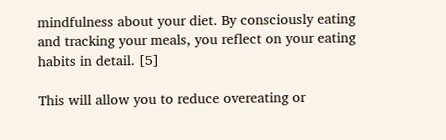mindfulness about your diet. By consciously eating and tracking your meals, you reflect on your eating habits in detail. [5]

This will allow you to reduce overeating or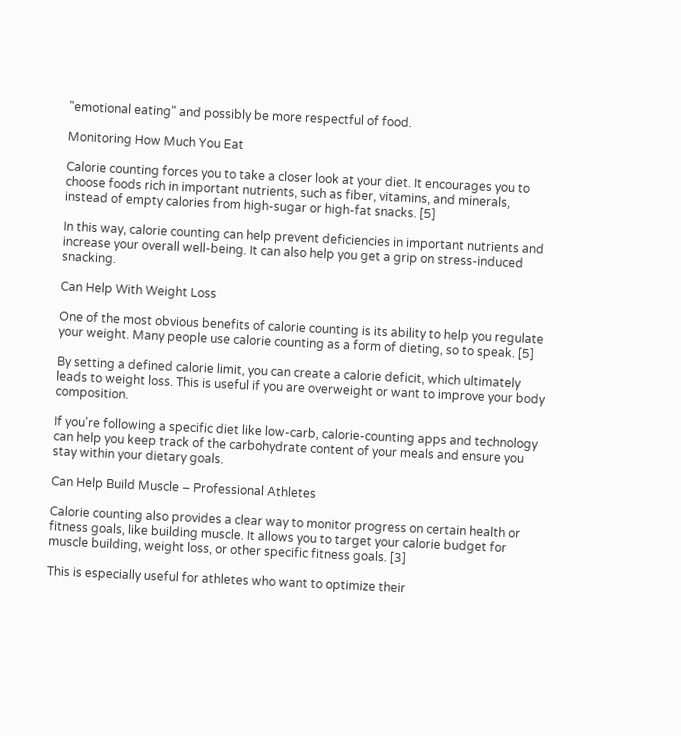"emotional eating" and possibly be more respectful of food.

Monitoring How Much You Eat

Calorie counting forces you to take a closer look at your diet. It encourages you to choose foods rich in important nutrients, such as fiber, vitamins, and minerals, instead of empty calories from high-sugar or high-fat snacks. [5]

In this way, calorie counting can help prevent deficiencies in important nutrients and increase your overall well-being. It can also help you get a grip on stress-induced snacking.

Can Help With Weight Loss

One of the most obvious benefits of calorie counting is its ability to help you regulate your weight. Many people use calorie counting as a form of dieting, so to speak. [5]

By setting a defined calorie limit, you can create a calorie deficit, which ultimately leads to weight loss. This is useful if you are overweight or want to improve your body composition.

If you're following a specific diet like low-carb, calorie-counting apps and technology can help you keep track of the carbohydrate content of your meals and ensure you stay within your dietary goals.

Can Help Build Muscle – Professional Athletes

Calorie counting also provides a clear way to monitor progress on certain health or fitness goals, like building muscle. It allows you to target your calorie budget for muscle building, weight loss, or other specific fitness goals. [3]

This is especially useful for athletes who want to optimize their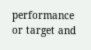performance or target and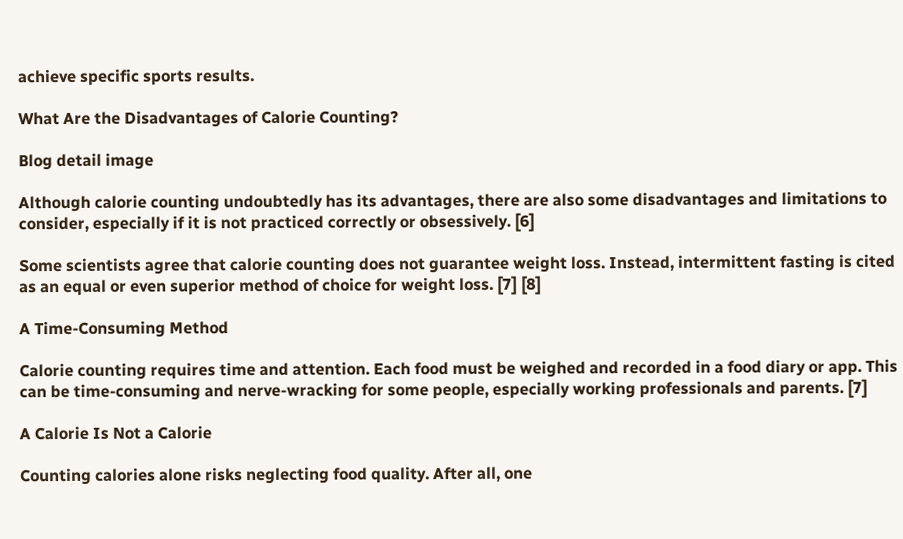achieve specific sports results.

What Are the Disadvantages of Calorie Counting?

Blog detail image

Although calorie counting undoubtedly has its advantages, there are also some disadvantages and limitations to consider, especially if it is not practiced correctly or obsessively. [6]

Some scientists agree that calorie counting does not guarantee weight loss. Instead, intermittent fasting is cited as an equal or even superior method of choice for weight loss. [7] [8]

A Time-Consuming Method

Calorie counting requires time and attention. Each food must be weighed and recorded in a food diary or app. This can be time-consuming and nerve-wracking for some people, especially working professionals and parents. [7]

A Calorie Is Not a Calorie

Counting calories alone risks neglecting food quality. After all, one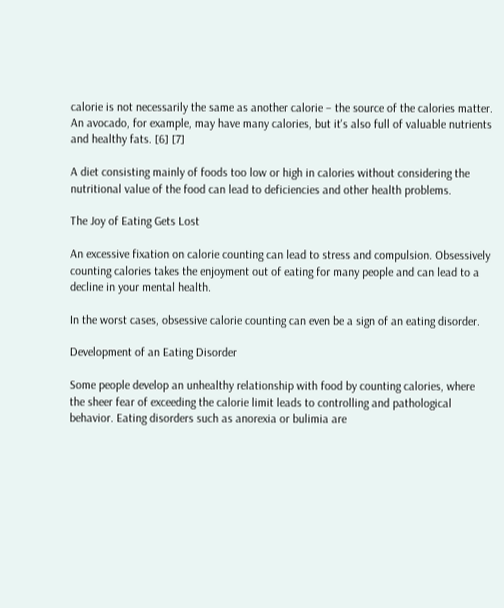calorie is not necessarily the same as another calorie – the source of the calories matter. An avocado, for example, may have many calories, but it's also full of valuable nutrients and healthy fats. [6] [7]

A diet consisting mainly of foods too low or high in calories without considering the nutritional value of the food can lead to deficiencies and other health problems.

The Joy of Eating Gets Lost

An excessive fixation on calorie counting can lead to stress and compulsion. Obsessively counting calories takes the enjoyment out of eating for many people and can lead to a decline in your mental health.

In the worst cases, obsessive calorie counting can even be a sign of an eating disorder.

Development of an Eating Disorder

Some people develop an unhealthy relationship with food by counting calories, where the sheer fear of exceeding the calorie limit leads to controlling and pathological behavior. Eating disorders such as anorexia or bulimia are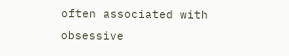often associated with obsessive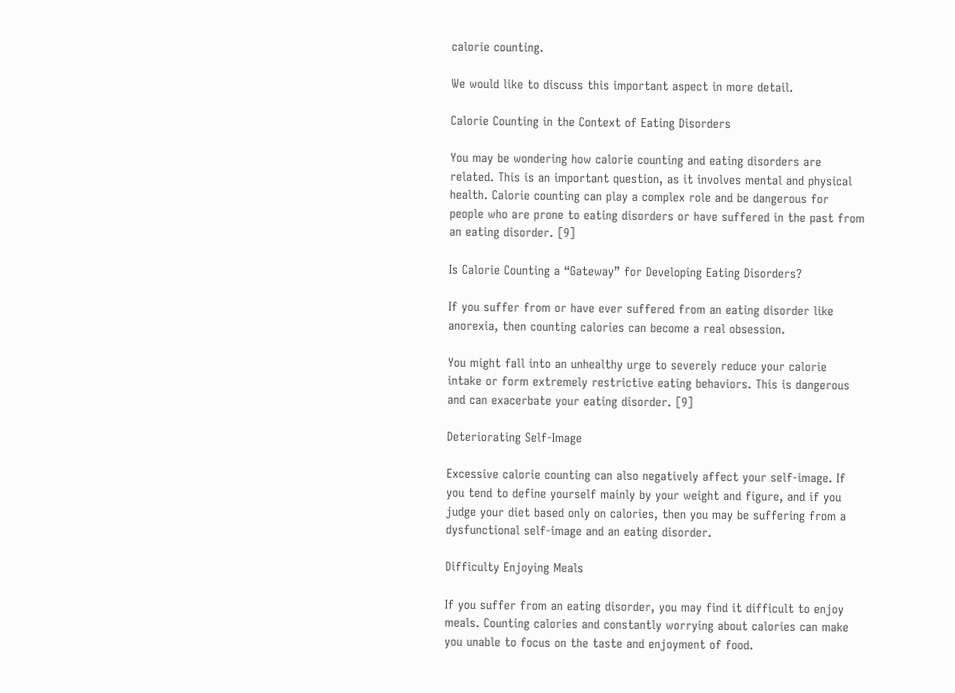calorie counting.

We would like to discuss this important aspect in more detail.

Calorie Counting in the Context of Eating Disorders

You may be wondering how calorie counting and eating disorders are related. This is an important question, as it involves mental and physical health. Calorie counting can play a complex role and be dangerous for people who are prone to eating disorders or have suffered in the past from an eating disorder. [9]

Is Calorie Counting a “Gateway” for Developing Eating Disorders?

If you suffer from or have ever suffered from an eating disorder like anorexia, then counting calories can become a real obsession.

You might fall into an unhealthy urge to severely reduce your calorie intake or form extremely restrictive eating behaviors. This is dangerous and can exacerbate your eating disorder. [9]

Deteriorating Self-Image

Excessive calorie counting can also negatively affect your self-image. If you tend to define yourself mainly by your weight and figure, and if you judge your diet based only on calories, then you may be suffering from a dysfunctional self-image and an eating disorder.

Difficulty Enjoying Meals

If you suffer from an eating disorder, you may find it difficult to enjoy meals. Counting calories and constantly worrying about calories can make you unable to focus on the taste and enjoyment of food.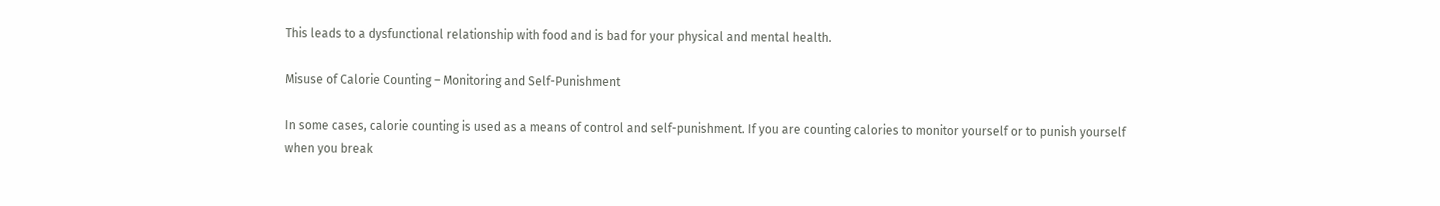This leads to a dysfunctional relationship with food and is bad for your physical and mental health.

Misuse of Calorie Counting – Monitoring and Self-Punishment

In some cases, calorie counting is used as a means of control and self-punishment. If you are counting calories to monitor yourself or to punish yourself when you break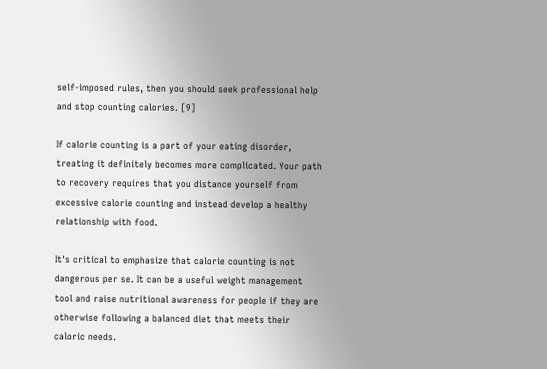self-imposed rules, then you should seek professional help and stop counting calories. [9]

If calorie counting is a part of your eating disorder, treating it definitely becomes more complicated. Your path to recovery requires that you distance yourself from excessive calorie counting and instead develop a healthy relationship with food.

It's critical to emphasize that calorie counting is not dangerous per se. It can be a useful weight management tool and raise nutritional awareness for people if they are otherwise following a balanced diet that meets their caloric needs.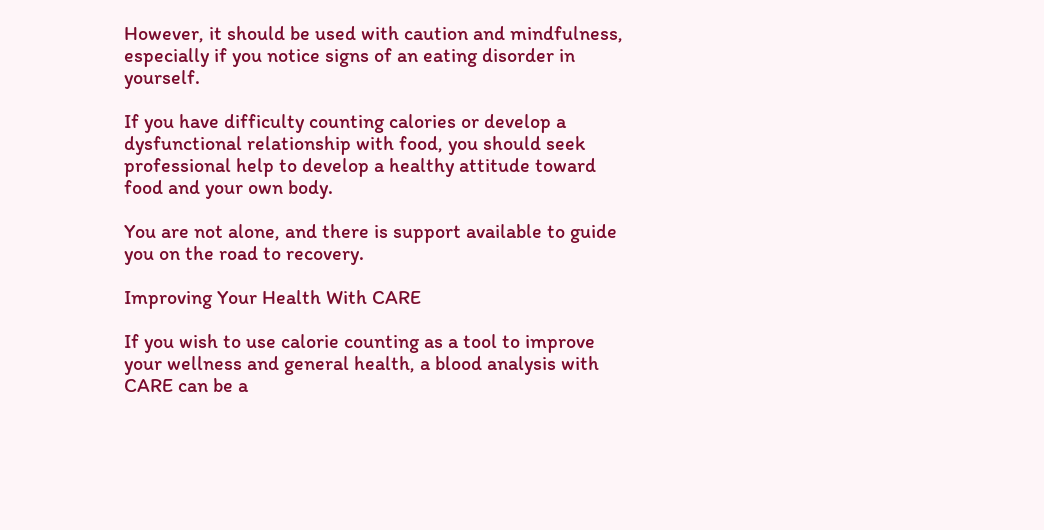However, it should be used with caution and mindfulness, especially if you notice signs of an eating disorder in yourself.

If you have difficulty counting calories or develop a dysfunctional relationship with food, you should seek professional help to develop a healthy attitude toward food and your own body.

You are not alone, and there is support available to guide you on the road to recovery.

Improving Your Health With CARE

If you wish to use calorie counting as a tool to improve your wellness and general health, a blood analysis with CARE can be a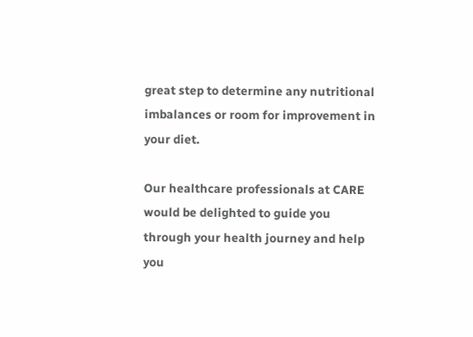great step to determine any nutritional imbalances or room for improvement in your diet.

Our healthcare professionals at CARE would be delighted to guide you through your health journey and help you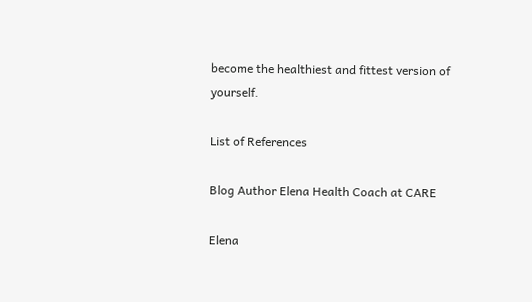become the healthiest and fittest version of yourself.

List of References

Blog Author Elena Health Coach at CARE

Elena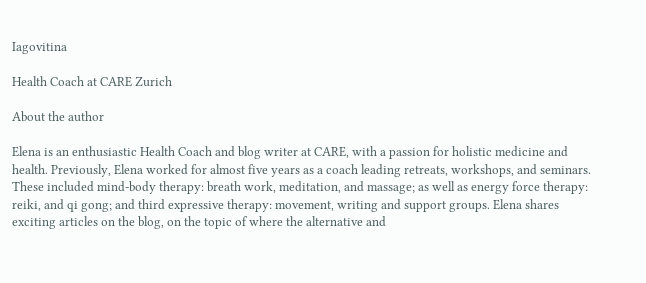Iagovitina

Health Coach at CARE Zurich

About the author

Elena is an enthusiastic Health Coach and blog writer at CARE, with a passion for holistic medicine and health. Previously, Elena worked for almost five years as a coach leading retreats, workshops, and seminars. These included mind-body therapy: breath work, meditation, and massage; as well as energy force therapy: reiki, and qi gong; and third expressive therapy: movement, writing and support groups. Elena shares exciting articles on the blog, on the topic of where the alternative and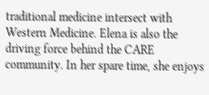traditional medicine intersect with Western Medicine. Elena is also the driving force behind the CARE community. In her spare time, she enjoys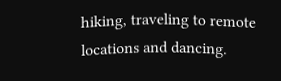hiking, traveling to remote locations and dancing.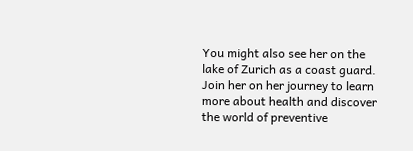You might also see her on the lake of Zurich as a coast guard. Join her on her journey to learn more about health and discover the world of preventive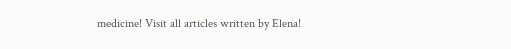medicine! Visit all articles written by Elena!